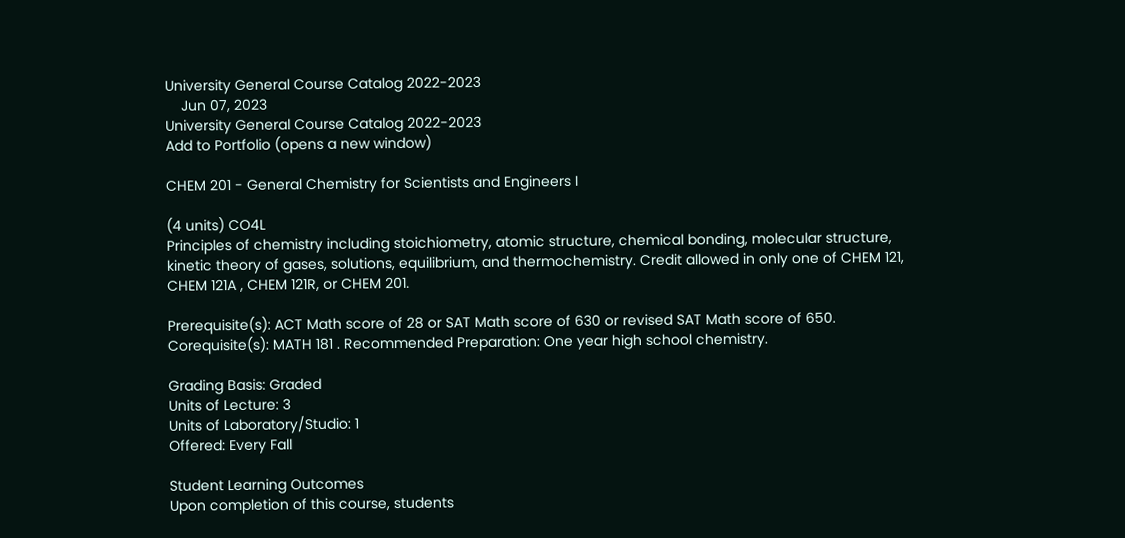University General Course Catalog 2022-2023
    Jun 07, 2023
University General Course Catalog 2022-2023
Add to Portfolio (opens a new window)

CHEM 201 - General Chemistry for Scientists and Engineers I

(4 units) CO4L
Principles of chemistry including stoichiometry, atomic structure, chemical bonding, molecular structure, kinetic theory of gases, solutions, equilibrium, and thermochemistry. Credit allowed in only one of CHEM 121, CHEM 121A , CHEM 121R, or CHEM 201.

Prerequisite(s): ACT Math score of 28 or SAT Math score of 630 or revised SAT Math score of 650. Corequisite(s): MATH 181 . Recommended Preparation: One year high school chemistry.

Grading Basis: Graded
Units of Lecture: 3
Units of Laboratory/Studio: 1
Offered: Every Fall

Student Learning Outcomes
Upon completion of this course, students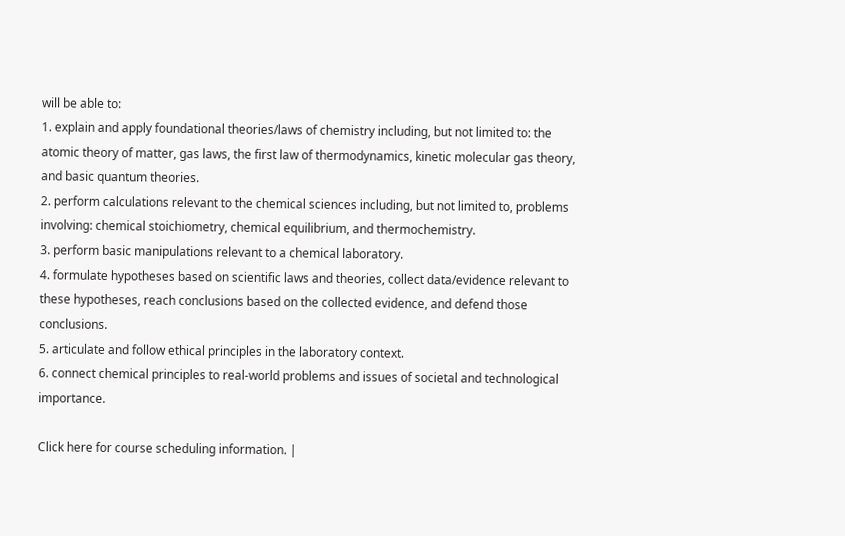will be able to:
1. explain and apply foundational theories/laws of chemistry including, but not limited to: the atomic theory of matter, gas laws, the first law of thermodynamics, kinetic molecular gas theory, and basic quantum theories.
2. perform calculations relevant to the chemical sciences including, but not limited to, problems involving: chemical stoichiometry, chemical equilibrium, and thermochemistry.
3. perform basic manipulations relevant to a chemical laboratory.
4. formulate hypotheses based on scientific laws and theories, collect data/evidence relevant to these hypotheses, reach conclusions based on the collected evidence, and defend those conclusions.
5. articulate and follow ethical principles in the laboratory context.
6. connect chemical principles to real-world problems and issues of societal and technological importance.

Click here for course scheduling information. |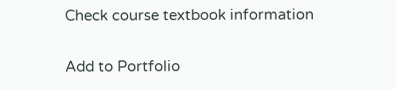Check course textbook information

Add to Portfolio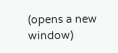(opens a new window)